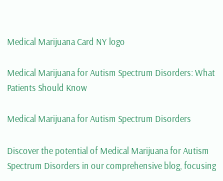Medical Marijuana Card NY logo

Medical Marijuana for Autism Spectrum Disorders: What Patients Should Know

Medical Marijuana for Autism Spectrum Disorders

Discover the potential of Medical Marijuana for Autism Spectrum Disorders in our comprehensive blog, focusing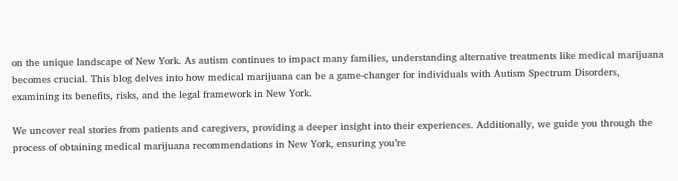on the unique landscape of New York. As autism continues to impact many families, understanding alternative treatments like medical marijuana becomes crucial. This blog delves into how medical marijuana can be a game-changer for individuals with Autism Spectrum Disorders, examining its benefits, risks, and the legal framework in New York.

We uncover real stories from patients and caregivers, providing a deeper insight into their experiences. Additionally, we guide you through the process of obtaining medical marijuana recommendations in New York, ensuring you’re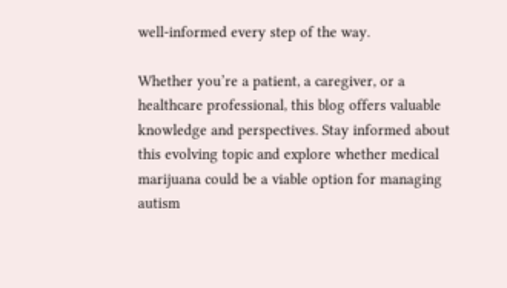well-informed every step of the way.

Whether you’re a patient, a caregiver, or a healthcare professional, this blog offers valuable knowledge and perspectives. Stay informed about this evolving topic and explore whether medical marijuana could be a viable option for managing autism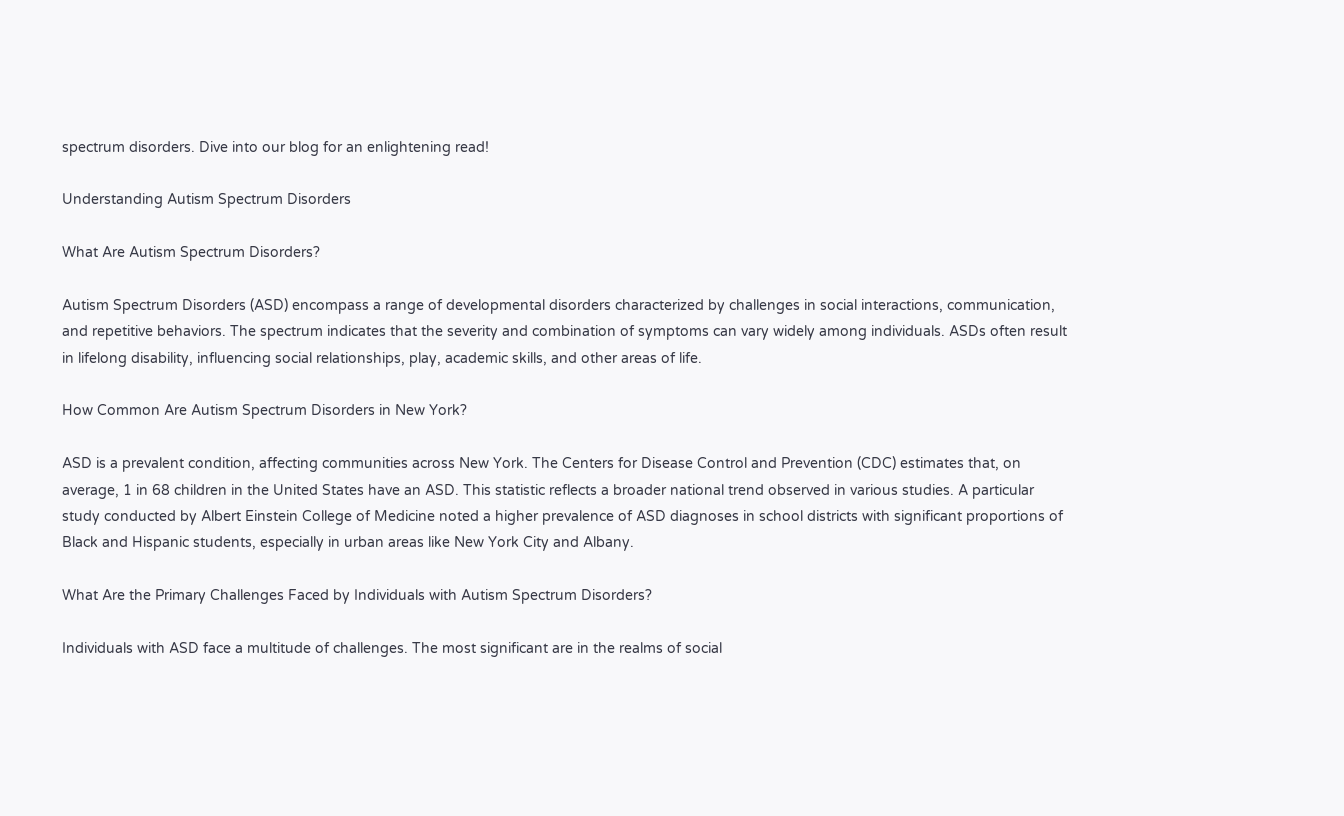spectrum disorders. Dive into our blog for an enlightening read!

Understanding Autism Spectrum Disorders

What Are Autism Spectrum Disorders?

Autism Spectrum Disorders (ASD) encompass a range of developmental disorders characterized by challenges in social interactions, communication, and repetitive behaviors. The spectrum indicates that the severity and combination of symptoms can vary widely among individuals. ASDs often result in lifelong disability, influencing social relationships, play, academic skills, and other areas of life.

How Common Are Autism Spectrum Disorders in New York?

ASD is a prevalent condition, affecting communities across New York. The Centers for Disease Control and Prevention (CDC) estimates that, on average, 1 in 68 children in the United States have an ASD. This statistic reflects a broader national trend observed in various studies. A particular study conducted by Albert Einstein College of Medicine noted a higher prevalence of ASD diagnoses in school districts with significant proportions of Black and Hispanic students, especially in urban areas like New York City and Albany.

What Are the Primary Challenges Faced by Individuals with Autism Spectrum Disorders?

Individuals with ASD face a multitude of challenges. The most significant are in the realms of social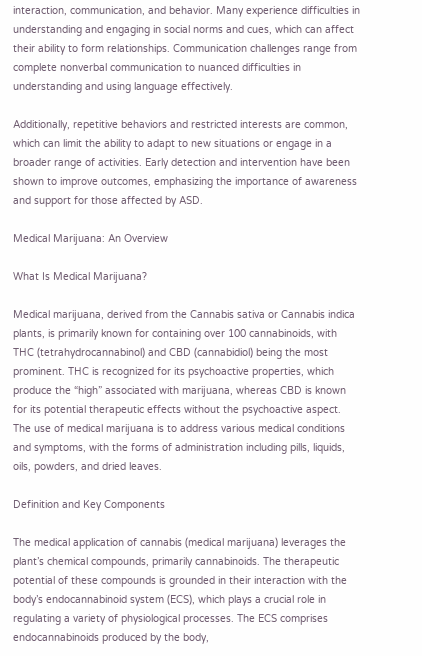interaction, communication, and behavior. Many experience difficulties in understanding and engaging in social norms and cues, which can affect their ability to form relationships. Communication challenges range from complete nonverbal communication to nuanced difficulties in understanding and using language effectively.

Additionally, repetitive behaviors and restricted interests are common, which can limit the ability to adapt to new situations or engage in a broader range of activities. Early detection and intervention have been shown to improve outcomes, emphasizing the importance of awareness and support for those affected by ASD.

Medical Marijuana: An Overview

What Is Medical Marijuana?

Medical marijuana, derived from the Cannabis sativa or Cannabis indica plants, is primarily known for containing over 100 cannabinoids, with THC (tetrahydrocannabinol) and CBD (cannabidiol) being the most prominent. THC is recognized for its psychoactive properties, which produce the “high” associated with marijuana, whereas CBD is known for its potential therapeutic effects without the psychoactive aspect. The use of medical marijuana is to address various medical conditions and symptoms, with the forms of administration including pills, liquids, oils, powders, and dried leaves.

Definition and Key Components

The medical application of cannabis (medical marijuana) leverages the plant’s chemical compounds, primarily cannabinoids. The therapeutic potential of these compounds is grounded in their interaction with the body’s endocannabinoid system (ECS), which plays a crucial role in regulating a variety of physiological processes. The ECS comprises endocannabinoids produced by the body,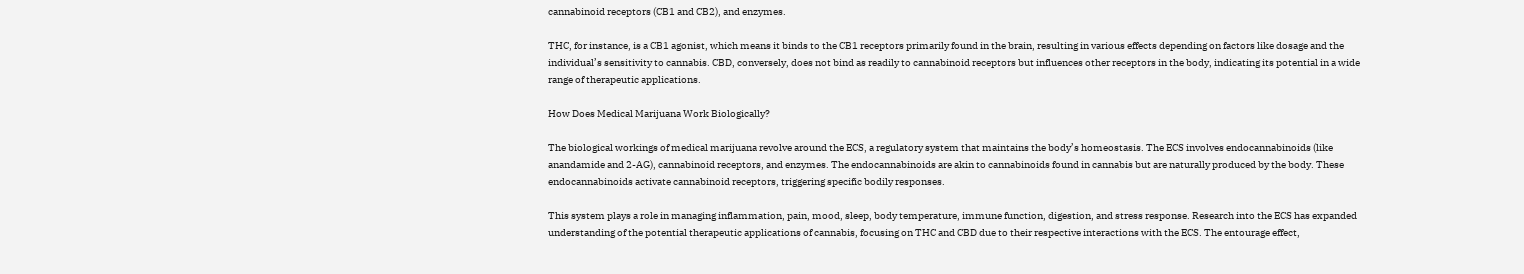cannabinoid receptors (CB1 and CB2), and enzymes.

THC, for instance, is a CB1 agonist, which means it binds to the CB1 receptors primarily found in the brain, resulting in various effects depending on factors like dosage and the individual’s sensitivity to cannabis. CBD, conversely, does not bind as readily to cannabinoid receptors but influences other receptors in the body, indicating its potential in a wide range of therapeutic applications.

How Does Medical Marijuana Work Biologically?

The biological workings of medical marijuana revolve around the ECS, a regulatory system that maintains the body’s homeostasis. The ECS involves endocannabinoids (like anandamide and 2-AG), cannabinoid receptors, and enzymes. The endocannabinoids are akin to cannabinoids found in cannabis but are naturally produced by the body. These endocannabinoids activate cannabinoid receptors, triggering specific bodily responses.

This system plays a role in managing inflammation, pain, mood, sleep, body temperature, immune function, digestion, and stress response. Research into the ECS has expanded understanding of the potential therapeutic applications of cannabis, focusing on THC and CBD due to their respective interactions with the ECS. The entourage effect,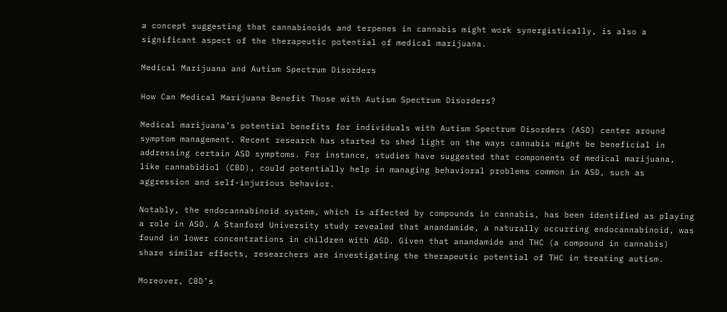a concept suggesting that cannabinoids and terpenes in cannabis might work synergistically, is also a significant aspect of the therapeutic potential of medical marijuana.

Medical Marijuana and Autism Spectrum Disorders

How Can Medical Marijuana Benefit Those with Autism Spectrum Disorders?

Medical marijuana’s potential benefits for individuals with Autism Spectrum Disorders (ASD) center around symptom management. Recent research has started to shed light on the ways cannabis might be beneficial in addressing certain ASD symptoms. For instance, studies have suggested that components of medical marijuana, like cannabidiol (CBD), could potentially help in managing behavioral problems common in ASD, such as aggression and self-injurious behavior.

Notably, the endocannabinoid system, which is affected by compounds in cannabis, has been identified as playing a role in ASD. A Stanford University study revealed that anandamide, a naturally occurring endocannabinoid, was found in lower concentrations in children with ASD. Given that anandamide and THC (a compound in cannabis) share similar effects, researchers are investigating the therapeutic potential of THC in treating autism.

Moreover, CBD’s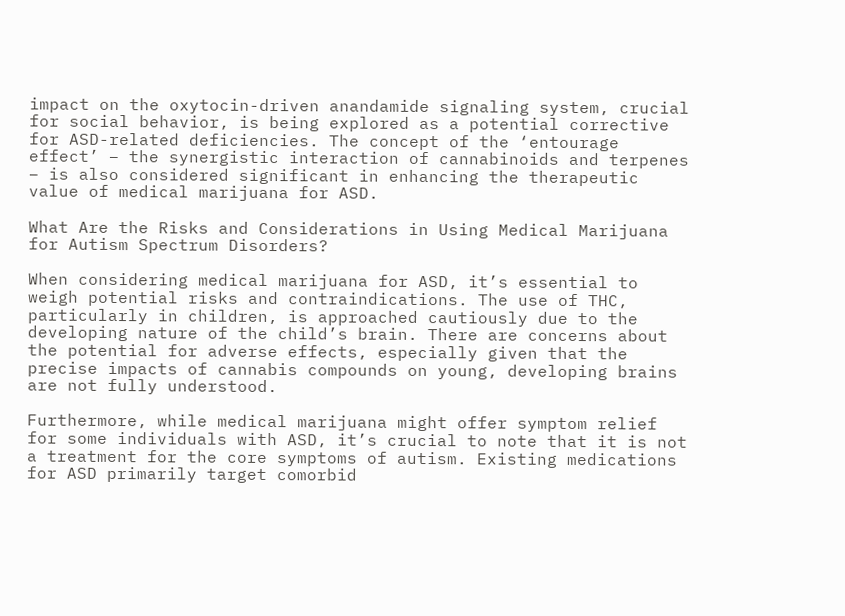impact on the oxytocin-driven anandamide signaling system, crucial for social behavior, is being explored as a potential corrective for ASD-related deficiencies. The concept of the ‘entourage effect’ – the synergistic interaction of cannabinoids and terpenes – is also considered significant in enhancing the therapeutic value of medical marijuana for ASD.

What Are the Risks and Considerations in Using Medical Marijuana for Autism Spectrum Disorders?

When considering medical marijuana for ASD, it’s essential to weigh potential risks and contraindications. The use of THC, particularly in children, is approached cautiously due to the developing nature of the child’s brain. There are concerns about the potential for adverse effects, especially given that the precise impacts of cannabis compounds on young, developing brains are not fully understood.

Furthermore, while medical marijuana might offer symptom relief for some individuals with ASD, it’s crucial to note that it is not a treatment for the core symptoms of autism. Existing medications for ASD primarily target comorbid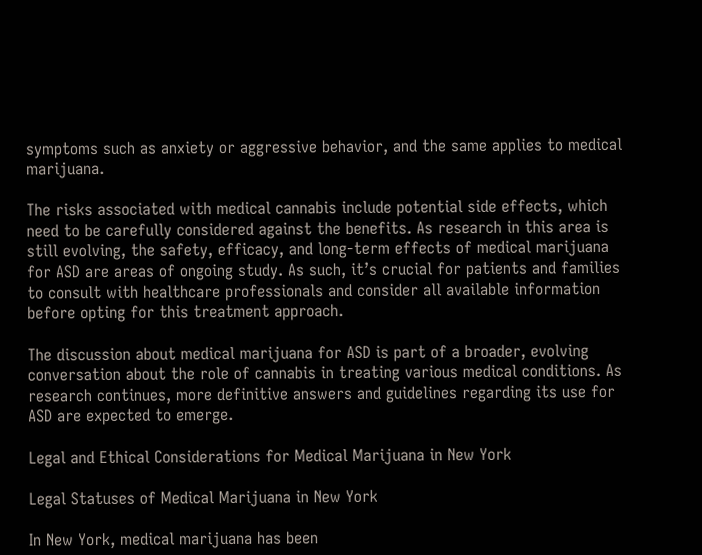symptoms such as anxiety or aggressive behavior, and the same applies to medical marijuana.

The risks associated with medical cannabis include potential side effects, which need to be carefully considered against the benefits. As research in this area is still evolving, the safety, efficacy, and long-term effects of medical marijuana for ASD are areas of ongoing study. As such, it’s crucial for patients and families to consult with healthcare professionals and consider all available information before opting for this treatment approach.

The discussion about medical marijuana for ASD is part of a broader, evolving conversation about the role of cannabis in treating various medical conditions. As research continues, more definitive answers and guidelines regarding its use for ASD are expected to emerge.

Legal and Ethical Considerations for Medical Marijuana in New York

Legal Statuses of Medical Marijuana in New York

In New York, medical marijuana has been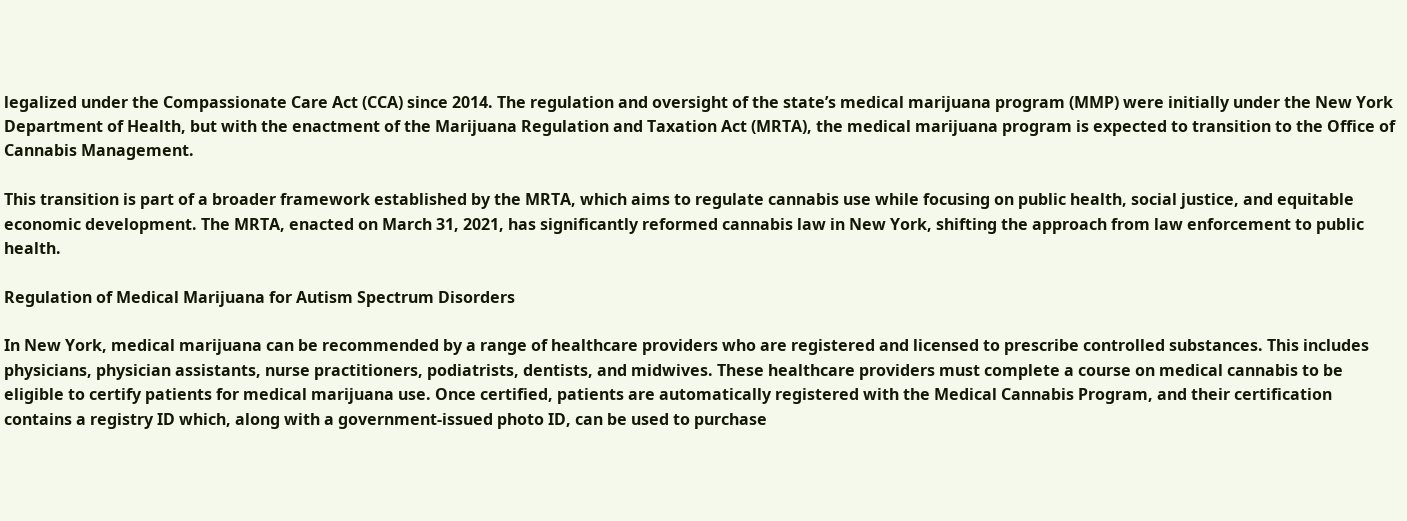legalized under the Compassionate Care Act (CCA) since 2014. The regulation and oversight of the state’s medical marijuana program (MMP) were initially under the New York Department of Health, but with the enactment of the Marijuana Regulation and Taxation Act (MRTA), the medical marijuana program is expected to transition to the Office of Cannabis Management.

This transition is part of a broader framework established by the MRTA, which aims to regulate cannabis use while focusing on public health, social justice, and equitable economic development. The MRTA, enacted on March 31, 2021, has significantly reformed cannabis law in New York, shifting the approach from law enforcement to public health.

Regulation of Medical Marijuana for Autism Spectrum Disorders

In New York, medical marijuana can be recommended by a range of healthcare providers who are registered and licensed to prescribe controlled substances. This includes physicians, physician assistants, nurse practitioners, podiatrists, dentists, and midwives. These healthcare providers must complete a course on medical cannabis to be eligible to certify patients for medical marijuana use. Once certified, patients are automatically registered with the Medical Cannabis Program, and their certification contains a registry ID which, along with a government-issued photo ID, can be used to purchase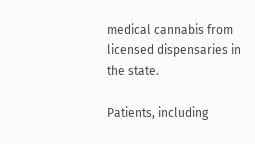medical cannabis from licensed dispensaries in the state.

Patients, including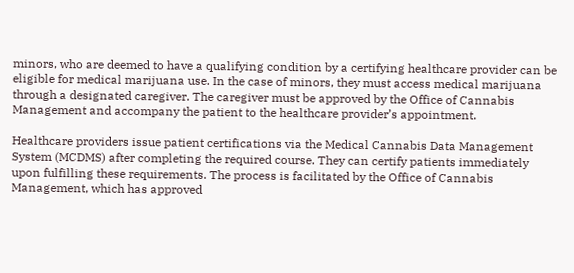minors, who are deemed to have a qualifying condition by a certifying healthcare provider can be eligible for medical marijuana use. In the case of minors, they must access medical marijuana through a designated caregiver. The caregiver must be approved by the Office of Cannabis Management and accompany the patient to the healthcare provider’s appointment.

Healthcare providers issue patient certifications via the Medical Cannabis Data Management System (MCDMS) after completing the required course. They can certify patients immediately upon fulfilling these requirements. The process is facilitated by the Office of Cannabis Management, which has approved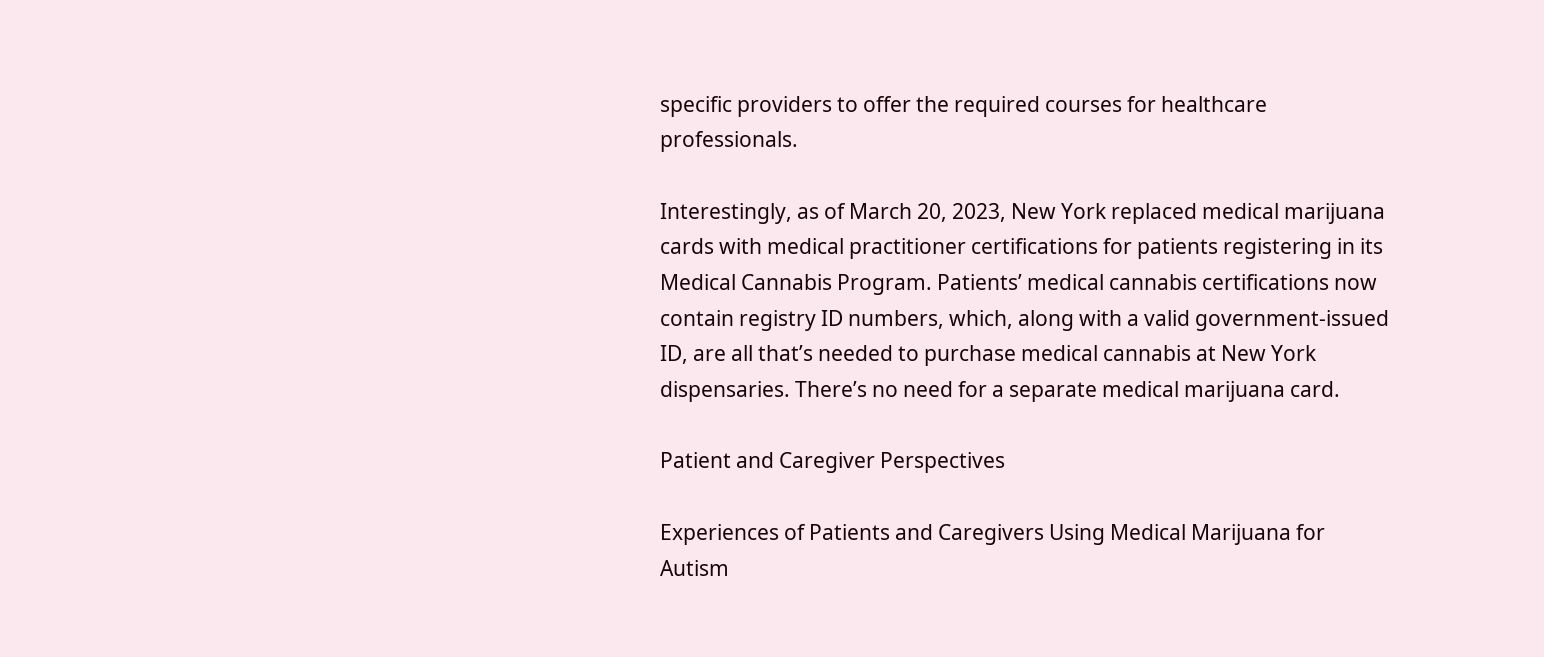specific providers to offer the required courses for healthcare professionals.

Interestingly, as of March 20, 2023, New York replaced medical marijuana cards with medical practitioner certifications for patients registering in its Medical Cannabis Program. Patients’ medical cannabis certifications now contain registry ID numbers, which, along with a valid government-issued ID, are all that’s needed to purchase medical cannabis at New York dispensaries. There’s no need for a separate medical marijuana card.

Patient and Caregiver Perspectives

Experiences of Patients and Caregivers Using Medical Marijuana for Autism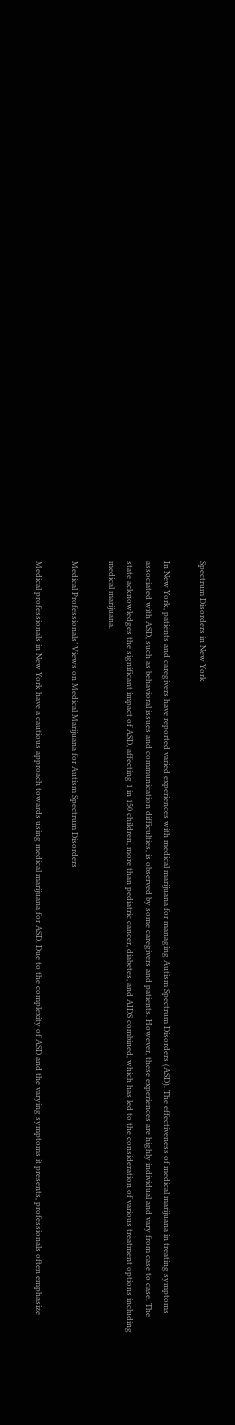Spectrum Disorders in New York

In New York, patients and caregivers have reported varied experiences with medical marijuana for managing Autism Spectrum Disorders (ASD). The effectiveness of medical marijuana in treating symptoms associated with ASD, such as behavioral issues and communication difficulties, is observed by some caregivers and patients. However, these experiences are highly individual and vary from case to case. The state acknowledges the significant impact of ASD, affecting 1 in 150 children, more than pediatric cancer, diabetes, and AIDS combined, which has led to the consideration of various treatment options including medical marijuana.

Medical Professionals’ Views on Medical Marijuana for Autism Spectrum Disorders

Medical professionals in New York have a cautious approach towards using medical marijuana for ASD. Due to the complexity of ASD and the varying symptoms it presents, professionals often emphasize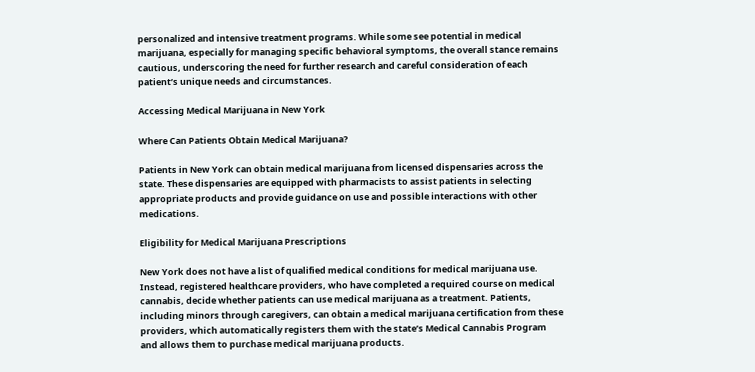personalized and intensive treatment programs. While some see potential in medical marijuana, especially for managing specific behavioral symptoms, the overall stance remains cautious, underscoring the need for further research and careful consideration of each patient’s unique needs and circumstances.

Accessing Medical Marijuana in New York

Where Can Patients Obtain Medical Marijuana?

Patients in New York can obtain medical marijuana from licensed dispensaries across the state. These dispensaries are equipped with pharmacists to assist patients in selecting appropriate products and provide guidance on use and possible interactions with other medications.

Eligibility for Medical Marijuana Prescriptions

New York does not have a list of qualified medical conditions for medical marijuana use. Instead, registered healthcare providers, who have completed a required course on medical cannabis, decide whether patients can use medical marijuana as a treatment. Patients, including minors through caregivers, can obtain a medical marijuana certification from these providers, which automatically registers them with the state’s Medical Cannabis Program and allows them to purchase medical marijuana products.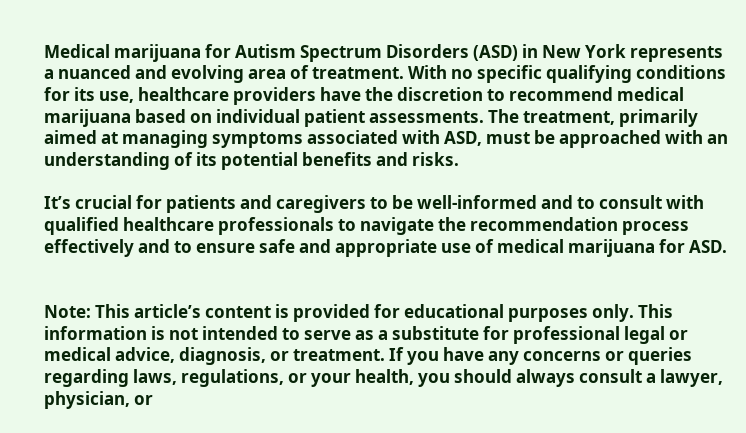Medical marijuana for Autism Spectrum Disorders (ASD) in New York represents a nuanced and evolving area of treatment. With no specific qualifying conditions for its use, healthcare providers have the discretion to recommend medical marijuana based on individual patient assessments. The treatment, primarily aimed at managing symptoms associated with ASD, must be approached with an understanding of its potential benefits and risks.

It’s crucial for patients and caregivers to be well-informed and to consult with qualified healthcare professionals to navigate the recommendation process effectively and to ensure safe and appropriate use of medical marijuana for ASD.


Note: This article’s content is provided for educational purposes only. This information is not intended to serve as a substitute for professional legal or medical advice, diagnosis, or treatment. If you have any concerns or queries regarding laws, regulations, or your health, you should always consult a lawyer, physician, or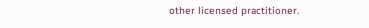other licensed practitioner.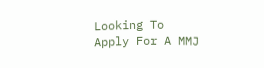Looking To Apply For A MMJ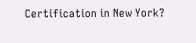Certification in New York?